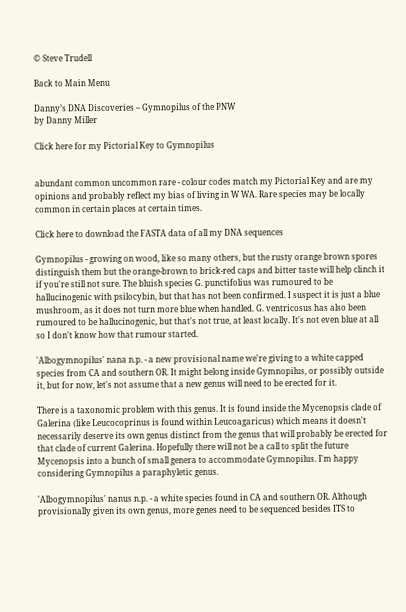© Steve Trudell

Back to Main Menu

Danny’s DNA Discoveries – Gymnopilus of the PNW
by Danny Miller

Click here for my Pictorial Key to Gymnopilus


abundant common uncommon rare - colour codes match my Pictorial Key and are my opinions and probably reflect my bias of living in W WA. Rare species may be locally common in certain places at certain times.

Click here to download the FASTA data of all my DNA sequences

Gymnopilus - growing on wood, like so many others, but the rusty orange brown spores distinguish them but the orange-brown to brick-red caps and bitter taste will help clinch it if you're still not sure. The bluish species G. punctifolius was rumoured to be hallucinogenic with psilocybin, but that has not been confirmed. I suspect it is just a blue mushroom, as it does not turn more blue when handled. G. ventricosus has also been rumoured to be hallucinogenic, but that's not true, at least locally. It's not even blue at all so I don't know how that rumour started.

'Albogymnopilus' nana n.p. - a new provisional name we're giving to a white capped species from CA and southern OR. It might belong inside Gymnopilus, or possibly outside it, but for now, let's not assume that a new genus will need to be erected for it.

There is a taxonomic problem with this genus. It is found inside the Mycenopsis clade of Galerina (like Leucocoprinus is found within Leucoagaricus) which means it doesn't necessarily deserve its own genus distinct from the genus that will probably be erected for that clade of current Galerina. Hopefully there will not be a call to split the future Mycenopsis into a bunch of small genera to accommodate Gymnopilus. I'm happy considering Gymnopilus a paraphyletic genus.

'Albogymnopilus' nanus n.p. - a white species found in CA and southern OR. Although provisionally given its own genus, more genes need to be sequenced besides ITS to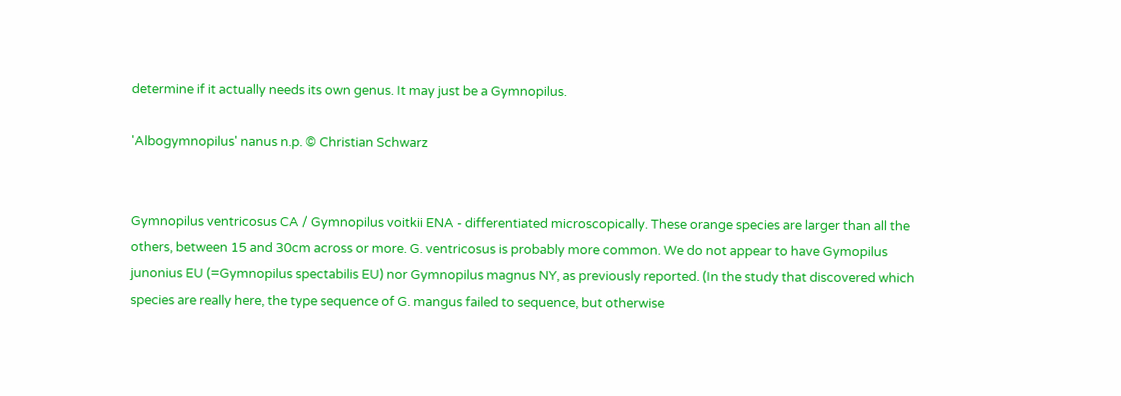determine if it actually needs its own genus. It may just be a Gymnopilus.

'Albogymnopilus' nanus n.p. © Christian Schwarz


Gymnopilus ventricosus CA / Gymnopilus voitkii ENA - differentiated microscopically. These orange species are larger than all the others, between 15 and 30cm across or more. G. ventricosus is probably more common. We do not appear to have Gymopilus junonius EU (=Gymnopilus spectabilis EU) nor Gymnopilus magnus NY, as previously reported. (In the study that discovered which species are really here, the type sequence of G. mangus failed to sequence, but otherwise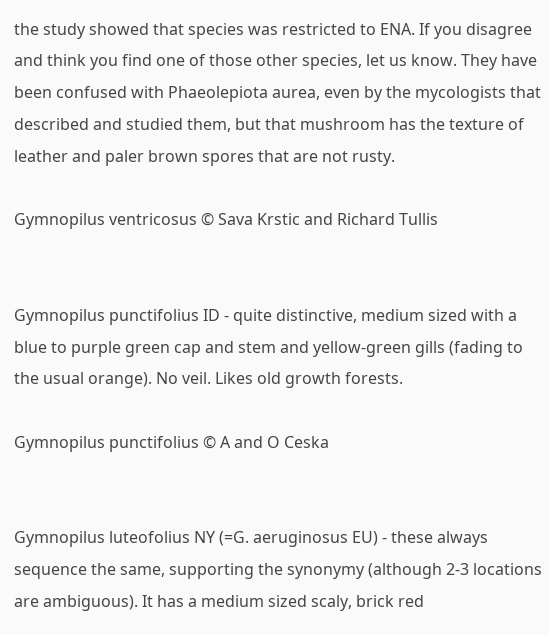the study showed that species was restricted to ENA. If you disagree and think you find one of those other species, let us know. They have been confused with Phaeolepiota aurea, even by the mycologists that described and studied them, but that mushroom has the texture of leather and paler brown spores that are not rusty.

Gymnopilus ventricosus © Sava Krstic and Richard Tullis


Gymnopilus punctifolius ID - quite distinctive, medium sized with a blue to purple green cap and stem and yellow-green gills (fading to the usual orange). No veil. Likes old growth forests.

Gymnopilus punctifolius © A and O Ceska


Gymnopilus luteofolius NY (=G. aeruginosus EU) - these always sequence the same, supporting the synonymy (although 2-3 locations are ambiguous). It has a medium sized scaly, brick red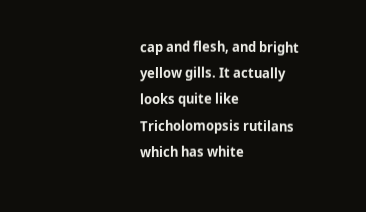cap and flesh, and bright yellow gills. It actually looks quite like Tricholomopsis rutilans which has white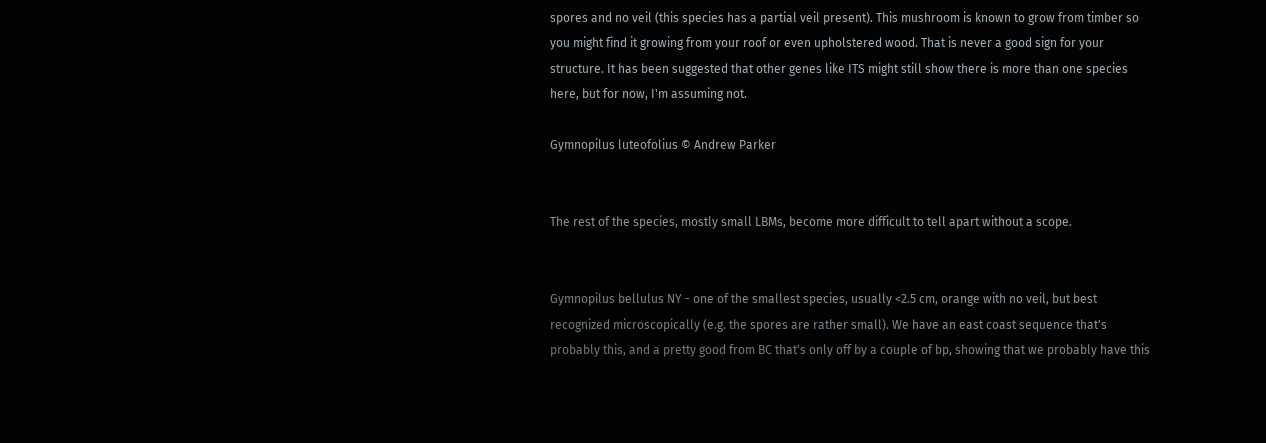spores and no veil (this species has a partial veil present). This mushroom is known to grow from timber so you might find it growing from your roof or even upholstered wood. That is never a good sign for your structure. It has been suggested that other genes like ITS might still show there is more than one species here, but for now, I'm assuming not.

Gymnopilus luteofolius © Andrew Parker


The rest of the species, mostly small LBMs, become more difficult to tell apart without a scope.


Gymnopilus bellulus NY - one of the smallest species, usually <2.5 cm, orange with no veil, but best recognized microscopically (e.g. the spores are rather small). We have an east coast sequence that's probably this, and a pretty good from BC that's only off by a couple of bp, showing that we probably have this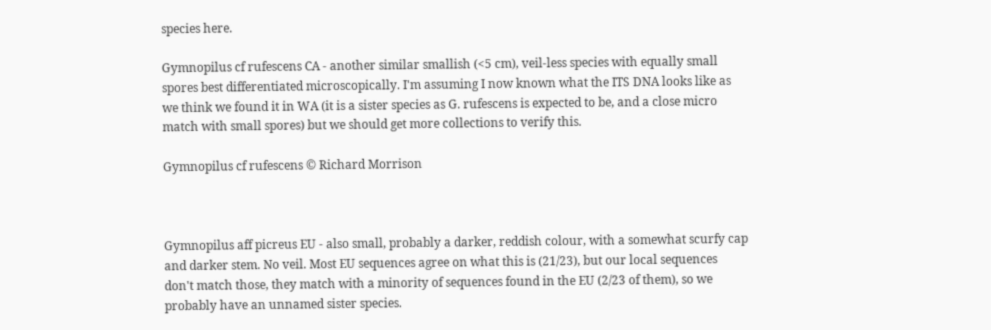species here.

Gymnopilus cf rufescens CA - another similar smallish (<5 cm), veil-less species with equally small spores best differentiated microscopically. I'm assuming I now known what the ITS DNA looks like as we think we found it in WA (it is a sister species as G. rufescens is expected to be, and a close micro match with small spores) but we should get more collections to verify this.

Gymnopilus cf rufescens © Richard Morrison



Gymnopilus aff picreus EU - also small, probably a darker, reddish colour, with a somewhat scurfy cap and darker stem. No veil. Most EU sequences agree on what this is (21/23), but our local sequences don't match those, they match with a minority of sequences found in the EU (2/23 of them), so we probably have an unnamed sister species.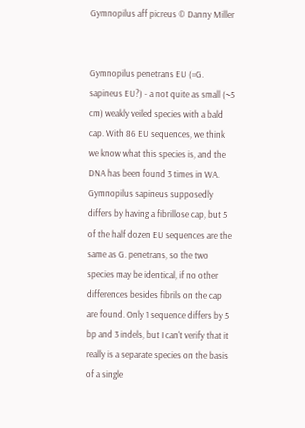Gymnopilus aff picreus © Danny Miller


Gymnopilus penetrans EU (=G. sapineus EU?) - a not quite as small (~5 cm) weakly veiled species with a bald cap. With 86 EU sequences, we think we know what this species is, and the DNA has been found 3 times in WA. Gymnopilus sapineus supposedly differs by having a fibrillose cap, but 5 of the half dozen EU sequences are the same as G. penetrans, so the two species may be identical, if no other differences besides fibrils on the cap are found. Only 1 sequence differs by 5 bp and 3 indels, but I can't verify that it really is a separate species on the basis of a single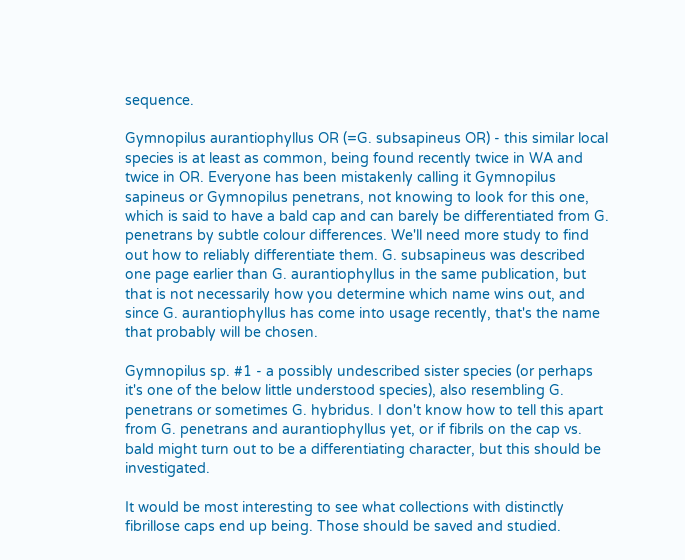sequence.

Gymnopilus aurantiophyllus OR (=G. subsapineus OR) - this similar local species is at least as common, being found recently twice in WA and twice in OR. Everyone has been mistakenly calling it Gymnopilus sapineus or Gymnopilus penetrans, not knowing to look for this one, which is said to have a bald cap and can barely be differentiated from G. penetrans by subtle colour differences. We'll need more study to find out how to reliably differentiate them. G. subsapineus was described one page earlier than G. aurantiophyllus in the same publication, but that is not necessarily how you determine which name wins out, and since G. aurantiophyllus has come into usage recently, that's the name that probably will be chosen.

Gymnopilus sp. #1 - a possibly undescribed sister species (or perhaps it's one of the below little understood species), also resembling G. penetrans or sometimes G. hybridus. I don't know how to tell this apart from G. penetrans and aurantiophyllus yet, or if fibrils on the cap vs. bald might turn out to be a differentiating character, but this should be investigated.

It would be most interesting to see what collections with distinctly fibrillose caps end up being. Those should be saved and studied.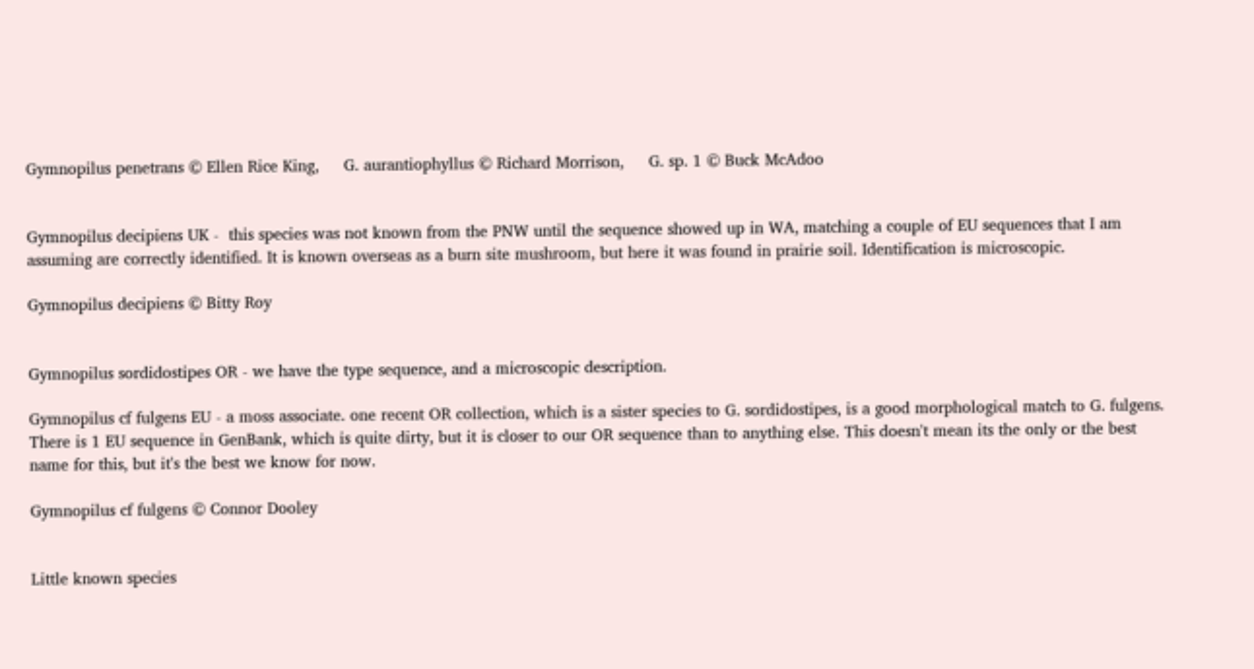Gymnopilus penetrans © Ellen Rice King,     G. aurantiophyllus © Richard Morrison,     G. sp. 1 © Buck McAdoo


Gymnopilus decipiens UK -  this species was not known from the PNW until the sequence showed up in WA, matching a couple of EU sequences that I am assuming are correctly identified. It is known overseas as a burn site mushroom, but here it was found in prairie soil. Identification is microscopic.

Gymnopilus decipiens © Bitty Roy


Gymnopilus sordidostipes OR - we have the type sequence, and a microscopic description.

Gymnopilus cf fulgens EU - a moss associate. one recent OR collection, which is a sister species to G. sordidostipes, is a good morphological match to G. fulgens. There is 1 EU sequence in GenBank, which is quite dirty, but it is closer to our OR sequence than to anything else. This doesn't mean its the only or the best name for this, but it's the best we know for now.

Gymnopilus cf fulgens © Connor Dooley


Little known species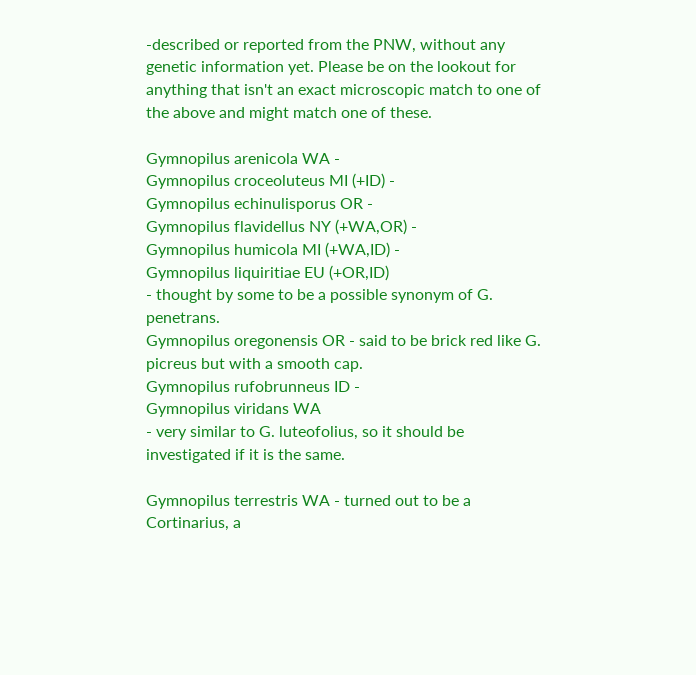-described or reported from the PNW, without any genetic information yet. Please be on the lookout for anything that isn't an exact microscopic match to one of the above and might match one of these.

Gymnopilus arenicola WA -
Gymnopilus croceoluteus MI (+ID) -
Gymnopilus echinulisporus OR -
Gymnopilus flavidellus NY (+WA,OR) -
Gymnopilus humicola MI (+WA,ID) -
Gymnopilus liquiritiae EU (+OR,ID)
- thought by some to be a possible synonym of G. penetrans.
Gymnopilus oregonensis OR - said to be brick red like G. picreus but with a smooth cap.
Gymnopilus rufobrunneus ID -
Gymnopilus viridans WA
- very similar to G. luteofolius, so it should be investigated if it is the same.

Gymnopilus terrestris WA - turned out to be a Cortinarius, a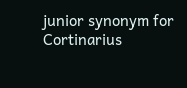junior synonym for Cortinarius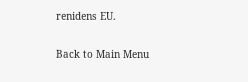renidens EU.

Back to Main Menu